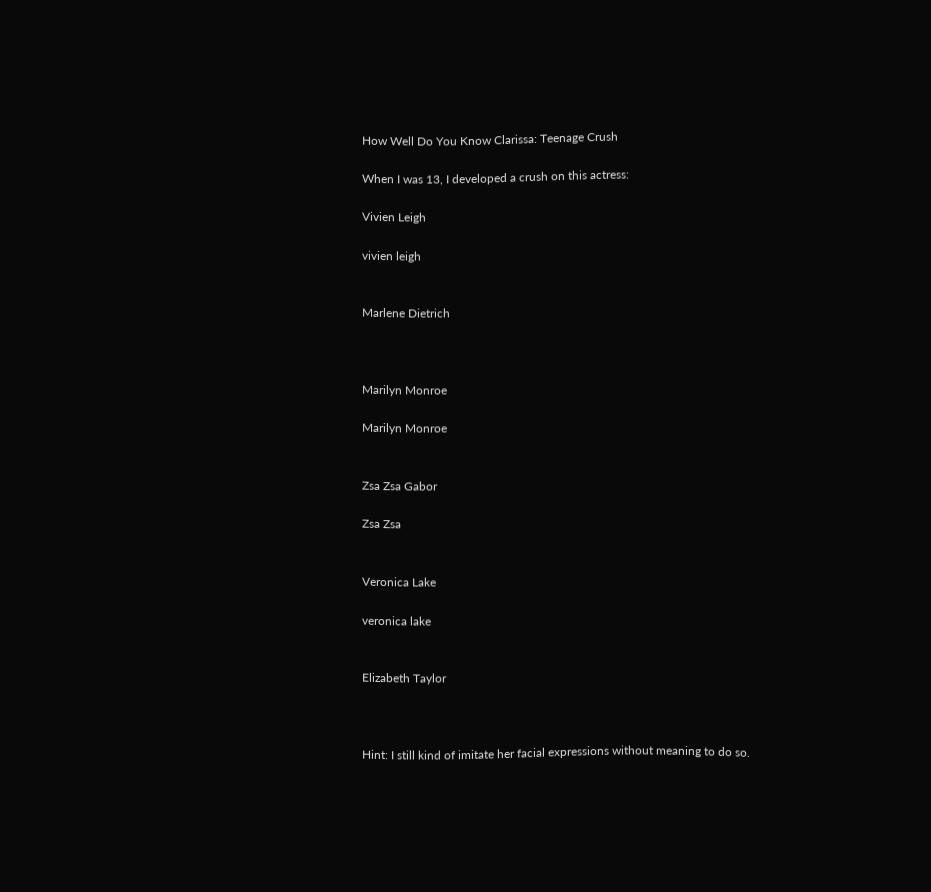How Well Do You Know Clarissa: Teenage Crush

When I was 13, I developed a crush on this actress:

Vivien Leigh

vivien leigh


Marlene Dietrich



Marilyn Monroe

Marilyn Monroe


Zsa Zsa Gabor

Zsa Zsa


Veronica Lake

veronica lake


Elizabeth Taylor



Hint: I still kind of imitate her facial expressions without meaning to do so.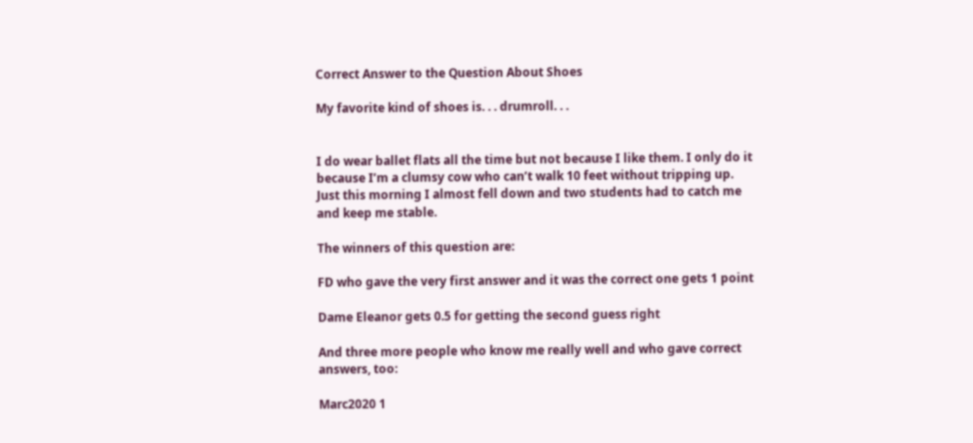Correct Answer to the Question About Shoes

My favorite kind of shoes is. . . drumroll. . .


I do wear ballet flats all the time but not because I like them. I only do it because I’m a clumsy cow who can’t walk 10 feet without tripping up. Just this morning I almost fell down and two students had to catch me and keep me stable.

The winners of this question are:

FD who gave the very first answer and it was the correct one gets 1 point

Dame Eleanor gets 0.5 for getting the second guess right

And three more people who know me really well and who gave correct answers, too:

Marc2020 1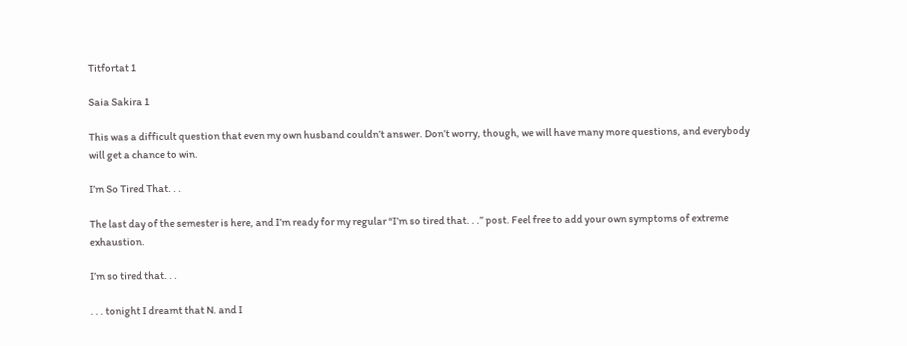Titfortat 1

Saia Sakira 1

This was a difficult question that even my own husband couldn’t answer. Don’t worry, though, we will have many more questions, and everybody will get a chance to win.

I’m So Tired That. . .

The last day of the semester is here, and I’m ready for my regular “I’m so tired that. . .” post. Feel free to add your own symptoms of extreme exhaustion.

I’m so tired that. . .

. . . tonight I dreamt that N. and I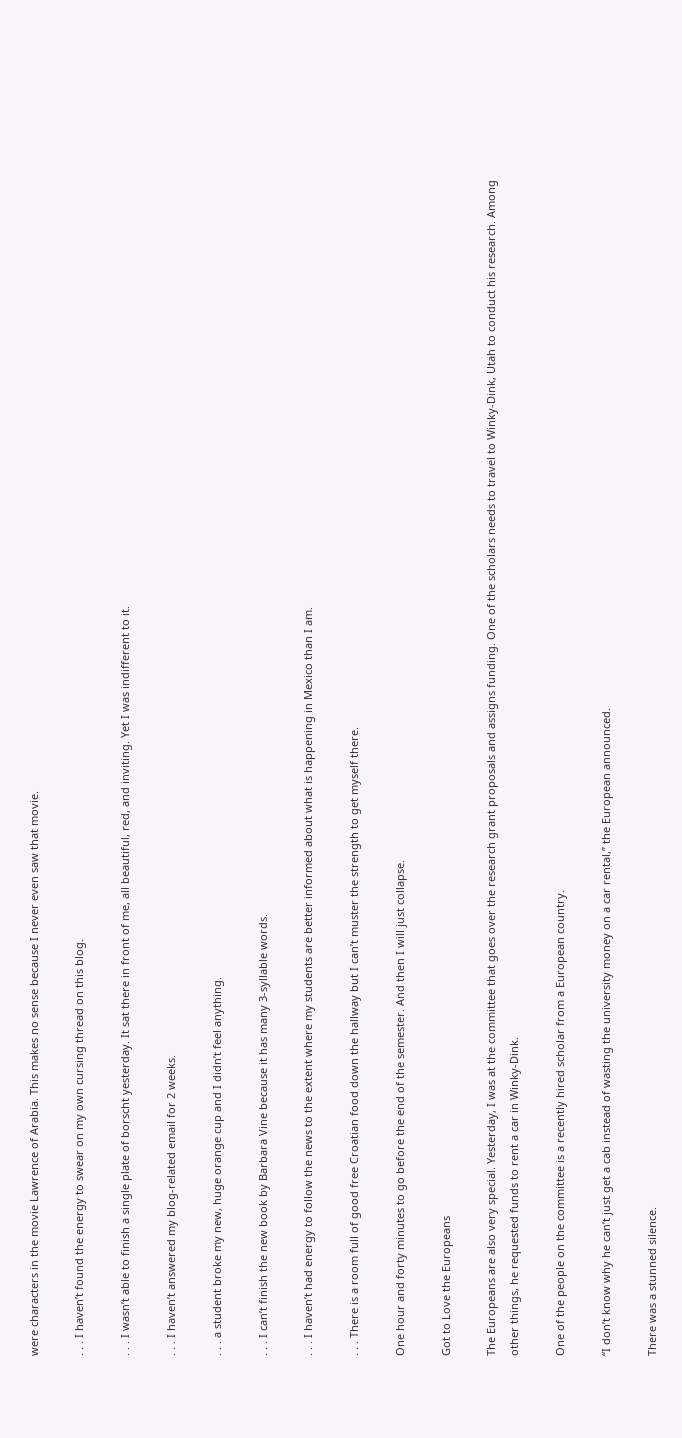were characters in the movie Lawrence of Arabia. This makes no sense because I never even saw that movie.

. . . I haven’t found the energy to swear on my own cursing thread on this blog.

. . . I wasn’t able to finish a single plate of borscht yesterday. It sat there in front of me, all beautiful, red, and inviting. Yet I was indifferent to it.

. . . I haven’t answered my blog-related email for 2 weeks.

. . . a student broke my new, huge orange cup and I didn’t feel anything.

. . . I can’t finish the new book by Barbara Vine because it has many 3-syllable words.

. . . I haven’t had energy to follow the news to the extent where my students are better informed about what is happening in Mexico than I am.

. . . There is a room full of good free Croatian food down the hallway but I can’t muster the strength to get myself there.

One hour and forty minutes to go before the end of the semester. And then I will just collapse.

Got to Love the Europeans

The Europeans are also very special. Yesterday, I was at the committee that goes over the research grant proposals and assigns funding. One of the scholars needs to travel to Winky-Dink, Utah to conduct his research. Among other things, he requested funds to rent a car in Winky-Dink.

One of the people on the committee is a recently hired scholar from a European country.

“I don’t know why he can’t just get a cab instead of wasting the university money on a car rental,” the European announced.

There was a stunned silence.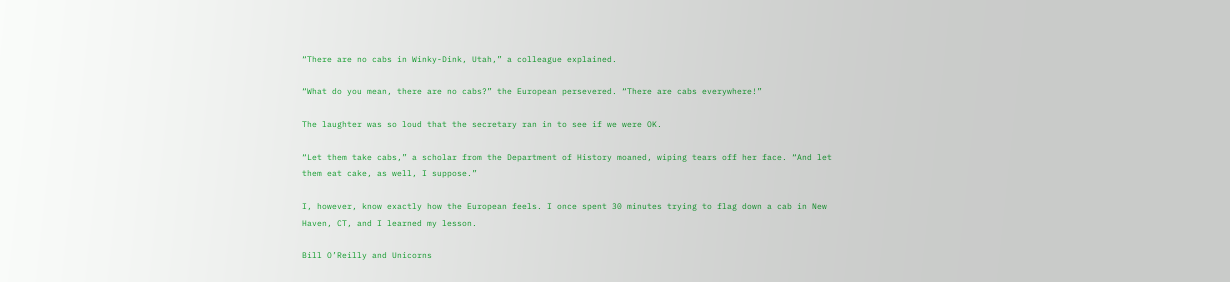“There are no cabs in Winky-Dink, Utah,” a colleague explained.

“What do you mean, there are no cabs?” the European persevered. “There are cabs everywhere!”

The laughter was so loud that the secretary ran in to see if we were OK.

“Let them take cabs,” a scholar from the Department of History moaned, wiping tears off her face. “And let them eat cake, as well, I suppose.”

I, however, know exactly how the European feels. I once spent 30 minutes trying to flag down a cab in New Haven, CT, and I learned my lesson.

Bill O’Reilly and Unicorns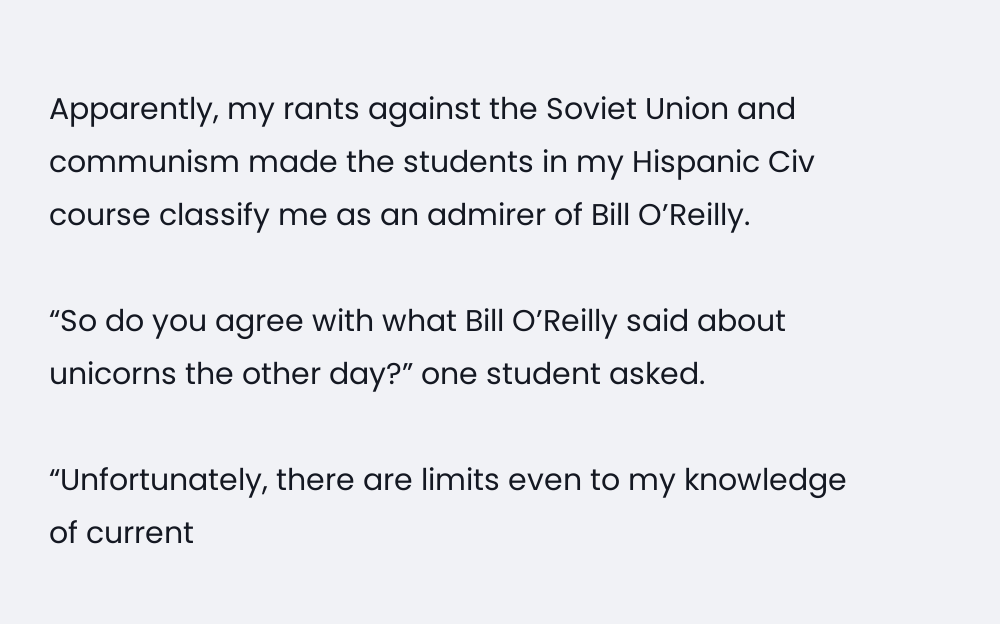Apparently, my rants against the Soviet Union and communism made the students in my Hispanic Civ course classify me as an admirer of Bill O’Reilly.

“So do you agree with what Bill O’Reilly said about unicorns the other day?” one student asked.

“Unfortunately, there are limits even to my knowledge of current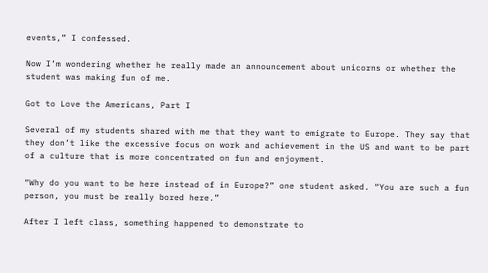events,” I confessed.

Now I’m wondering whether he really made an announcement about unicorns or whether the student was making fun of me.

Got to Love the Americans, Part I

Several of my students shared with me that they want to emigrate to Europe. They say that they don’t like the excessive focus on work and achievement in the US and want to be part of a culture that is more concentrated on fun and enjoyment.

“Why do you want to be here instead of in Europe?” one student asked. “You are such a fun person, you must be really bored here.”

After I left class, something happened to demonstrate to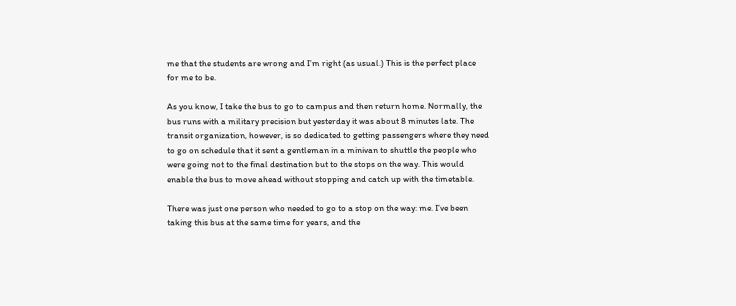me that the students are wrong and I’m right (as usual.) This is the perfect place for me to be.

As you know, I take the bus to go to campus and then return home. Normally, the bus runs with a military precision but yesterday it was about 8 minutes late. The transit organization, however, is so dedicated to getting passengers where they need to go on schedule that it sent a gentleman in a minivan to shuttle the people who were going not to the final destination but to the stops on the way. This would enable the bus to move ahead without stopping and catch up with the timetable.

There was just one person who needed to go to a stop on the way: me. I’ve been taking this bus at the same time for years, and the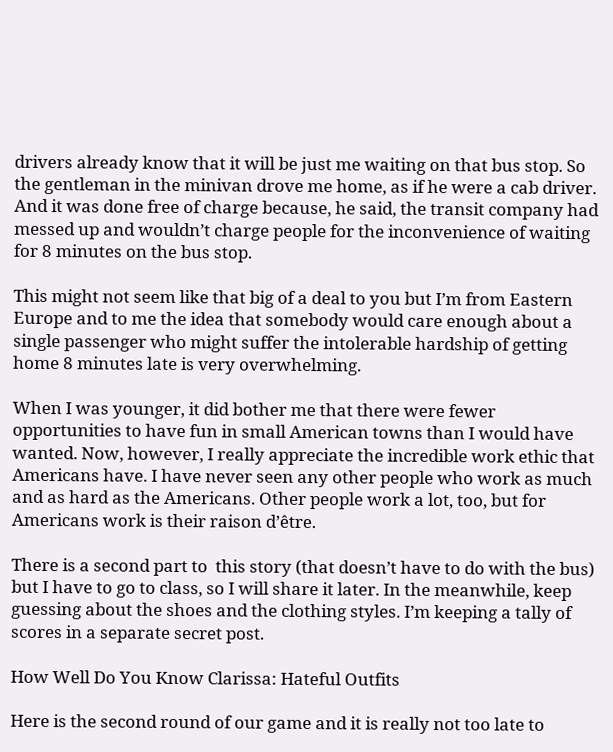drivers already know that it will be just me waiting on that bus stop. So the gentleman in the minivan drove me home, as if he were a cab driver. And it was done free of charge because, he said, the transit company had messed up and wouldn’t charge people for the inconvenience of waiting for 8 minutes on the bus stop.

This might not seem like that big of a deal to you but I’m from Eastern Europe and to me the idea that somebody would care enough about a single passenger who might suffer the intolerable hardship of getting home 8 minutes late is very overwhelming.

When I was younger, it did bother me that there were fewer opportunities to have fun in small American towns than I would have wanted. Now, however, I really appreciate the incredible work ethic that Americans have. I have never seen any other people who work as much and as hard as the Americans. Other people work a lot, too, but for Americans work is their raison d’être.

There is a second part to  this story (that doesn’t have to do with the bus) but I have to go to class, so I will share it later. In the meanwhile, keep guessing about the shoes and the clothing styles. I’m keeping a tally of scores in a separate secret post.

How Well Do You Know Clarissa: Hateful Outfits

Here is the second round of our game and it is really not too late to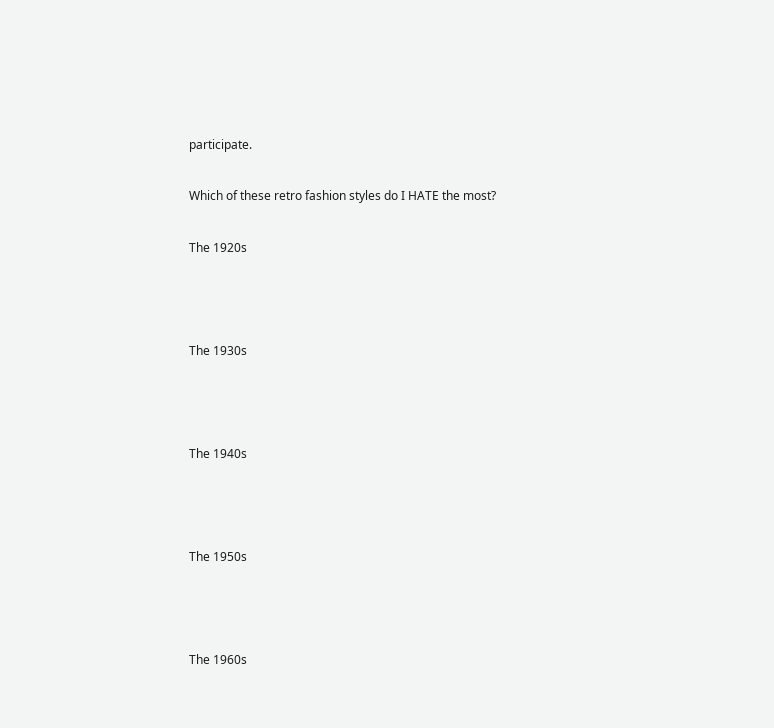participate.

Which of these retro fashion styles do I HATE the most?

The 1920s



The 1930s



The 1940s



The 1950s



The 1960s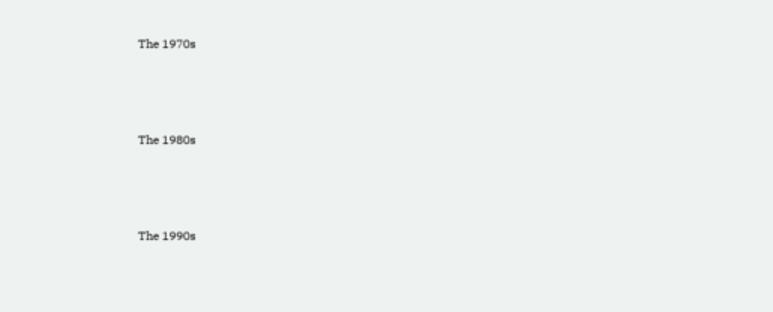The 1970s



The 1980s



The 1990s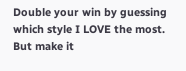Double your win by guessing which style I LOVE the most. But make it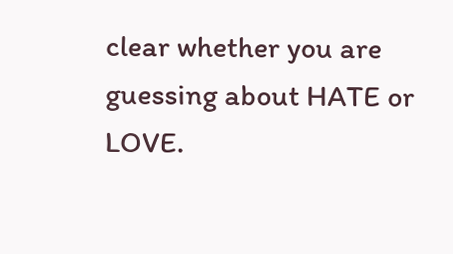clear whether you are guessing about HATE or LOVE.